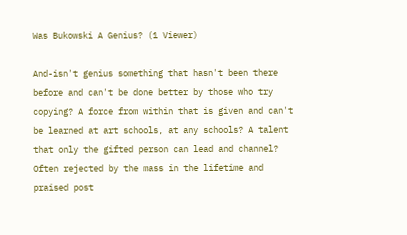Was Bukowski A Genius? (1 Viewer)

And-isn't genius something that hasn't been there before and can't be done better by those who try copying? A force from within that is given and can't be learned at art schools, at any schools? A talent that only the gifted person can lead and channel? Often rejected by the mass in the lifetime and praised post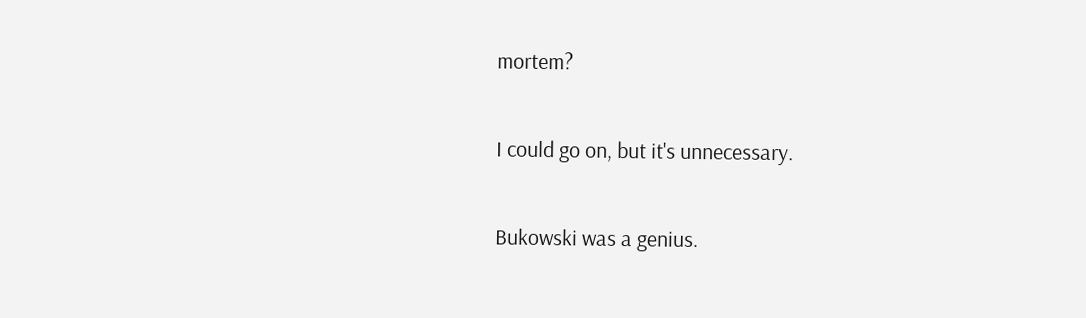mortem?

I could go on, but it's unnecessary.

Bukowski was a genius.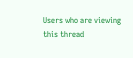Users who are viewing this thread